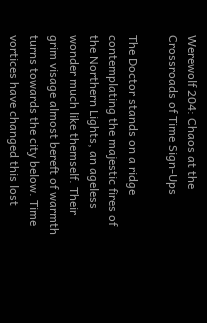Werewolf 204: Chaos at the Crossroads of Time Sign-Ups

The Doctor stands on a ridge contemplating the majestic fires of the Northern Lights, an ageless wonder much like themself. Their grim visage almost bereft of warmth turns towards the city below. Time vortices have changed this lost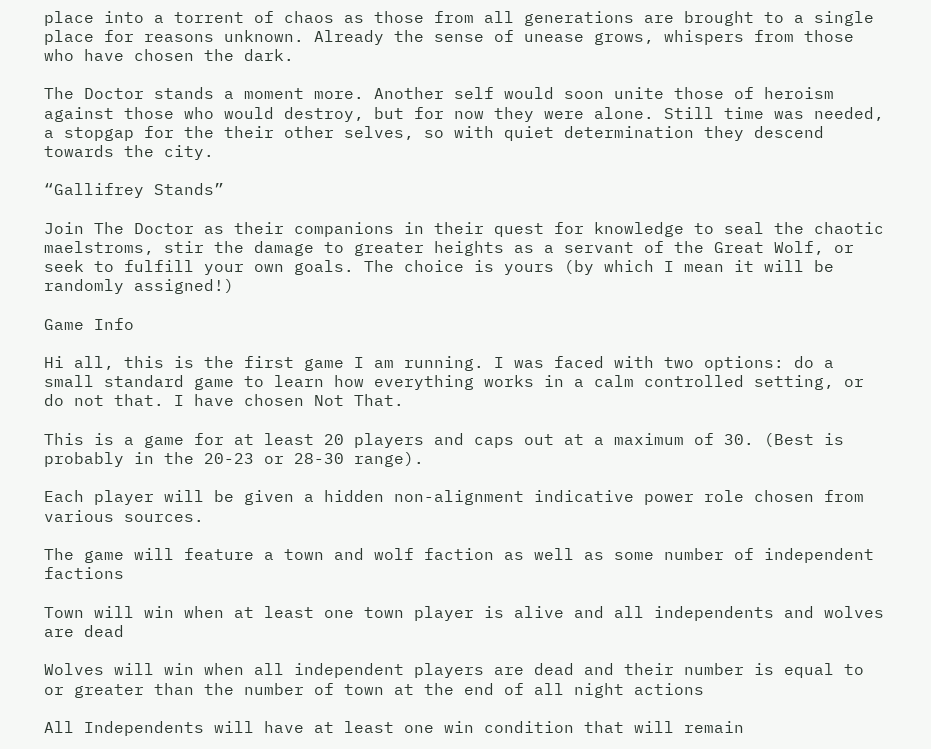place into a torrent of chaos as those from all generations are brought to a single place for reasons unknown. Already the sense of unease grows, whispers from those who have chosen the dark.

The Doctor stands a moment more. Another self would soon unite those of heroism against those who would destroy, but for now they were alone. Still time was needed, a stopgap for the their other selves, so with quiet determination they descend towards the city.

“Gallifrey Stands”

Join The Doctor as their companions in their quest for knowledge to seal the chaotic maelstroms, stir the damage to greater heights as a servant of the Great Wolf, or seek to fulfill your own goals. The choice is yours (by which I mean it will be randomly assigned!)

Game Info

Hi all, this is the first game I am running. I was faced with two options: do a small standard game to learn how everything works in a calm controlled setting, or do not that. I have chosen Not That.

This is a game for at least 20 players and caps out at a maximum of 30. (Best is probably in the 20-23 or 28-30 range).

Each player will be given a hidden non-alignment indicative power role chosen from various sources.

The game will feature a town and wolf faction as well as some number of independent factions

Town will win when at least one town player is alive and all independents and wolves are dead

Wolves will win when all independent players are dead and their number is equal to or greater than the number of town at the end of all night actions

All Independents will have at least one win condition that will remain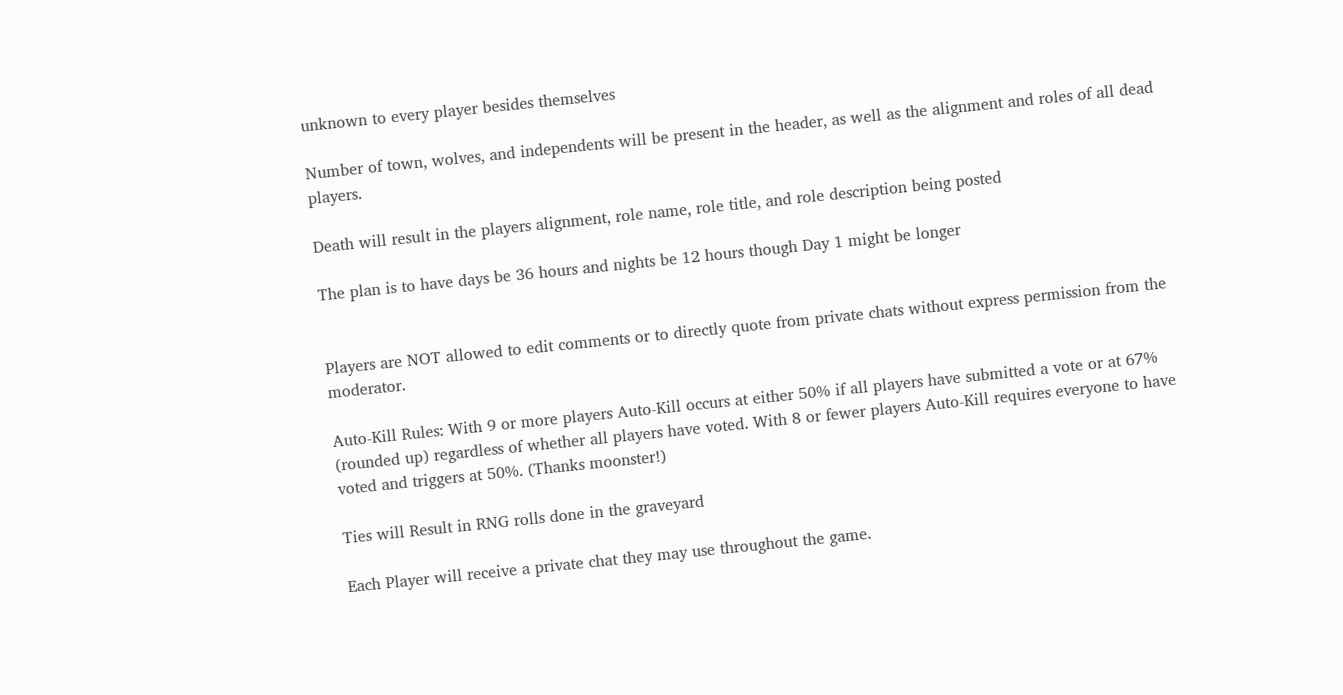unknown to every player besides themselves

Number of town, wolves, and independents will be present in the header, as well as the alignment and roles of all dead players.

Death will result in the players alignment, role name, role title, and role description being posted

The plan is to have days be 36 hours and nights be 12 hours though Day 1 might be longer


Players are NOT allowed to edit comments or to directly quote from private chats without express permission from the moderator.

Auto-Kill Rules: With 9 or more players Auto-Kill occurs at either 50% if all players have submitted a vote or at 67% (rounded up) regardless of whether all players have voted. With 8 or fewer players Auto-Kill requires everyone to have voted and triggers at 50%. (Thanks moonster!)

Ties will Result in RNG rolls done in the graveyard

Each Player will receive a private chat they may use throughout the game.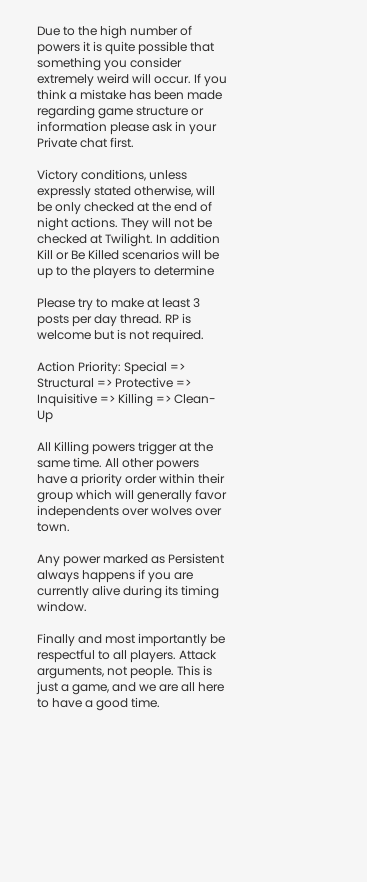Due to the high number of powers it is quite possible that something you consider extremely weird will occur. If you think a mistake has been made regarding game structure or information please ask in your Private chat first.

Victory conditions, unless expressly stated otherwise, will be only checked at the end of night actions. They will not be checked at Twilight. In addition Kill or Be Killed scenarios will be up to the players to determine

Please try to make at least 3 posts per day thread. RP is welcome but is not required.

Action Priority: Special => Structural => Protective => Inquisitive => Killing => Clean-Up

All Killing powers trigger at the same time. All other powers have a priority order within their group which will generally favor independents over wolves over town.

Any power marked as Persistent always happens if you are currently alive during its timing window.

Finally and most importantly be respectful to all players. Attack arguments, not people. This is just a game, and we are all here to have a good time.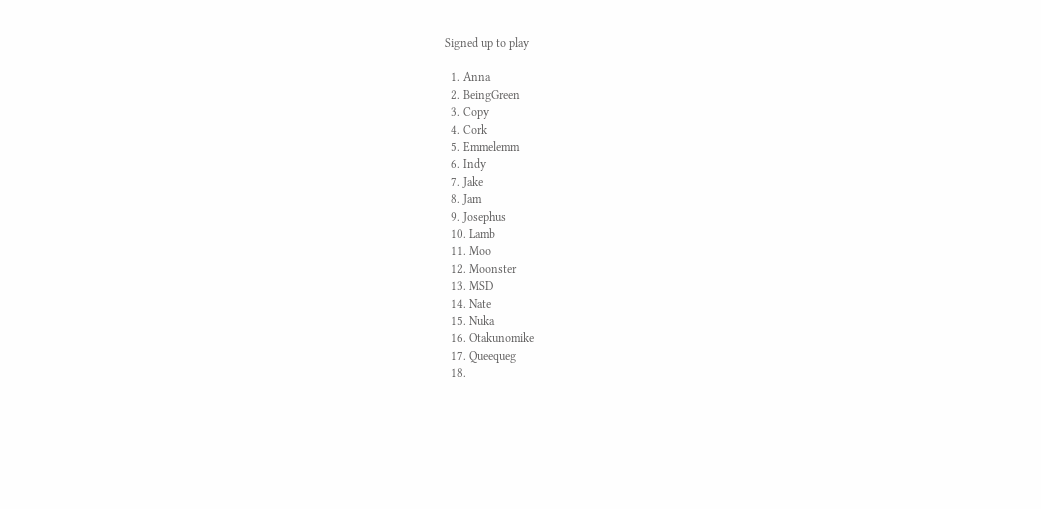Signed up to play

  1. Anna
  2. BeingGreen
  3. Copy
  4. Cork
  5. Emmelemm
  6. Indy
  7. Jake
  8. Jam
  9. Josephus
  10. Lamb
  11. Moo
  12. Moonster
  13. MSD
  14. Nate
  15. Nuka
  16. Otakunomike
  17. Queequeg
  18.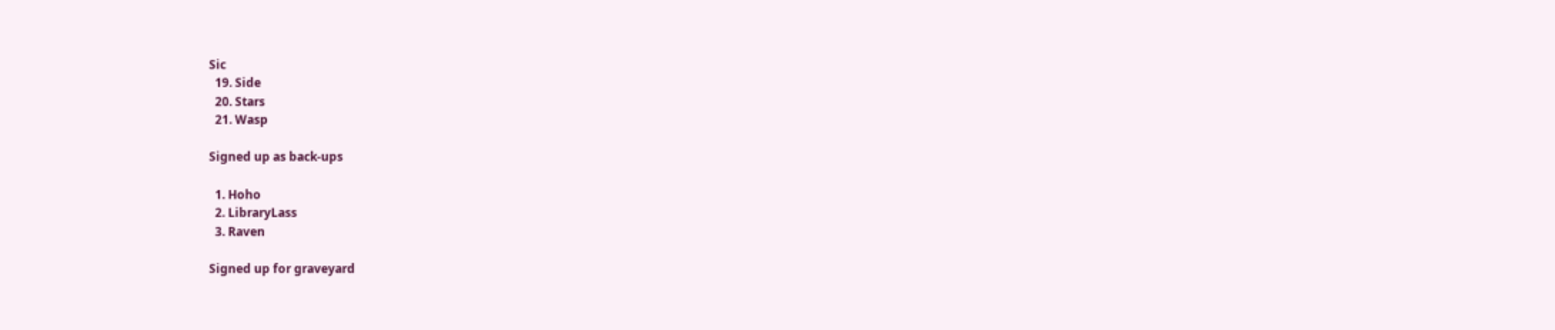Sic
  19. Side
  20. Stars
  21. Wasp

Signed up as back-ups

  1. Hoho
  2. LibraryLass
  3. Raven

Signed up for graveyard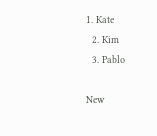1. Kate
  2. Kim
  3. Pablo

New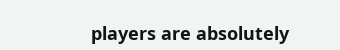players are absolutely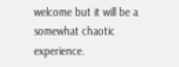welcome but it will be a somewhat chaotic experience.